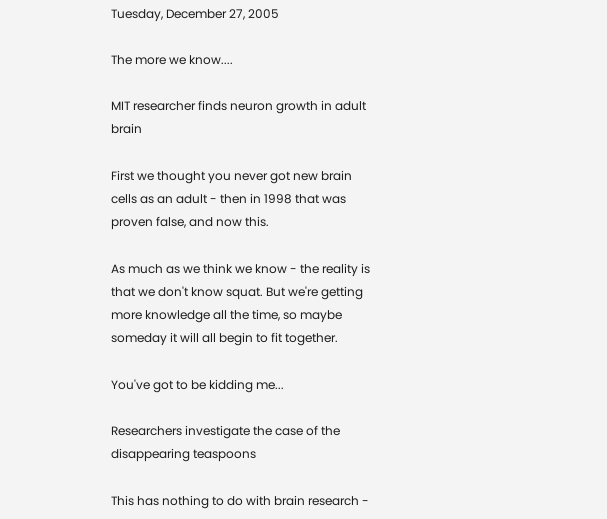Tuesday, December 27, 2005

The more we know....

MIT researcher finds neuron growth in adult brain

First we thought you never got new brain cells as an adult - then in 1998 that was proven false, and now this.

As much as we think we know - the reality is that we don't know squat. But we're getting more knowledge all the time, so maybe someday it will all begin to fit together.

You've got to be kidding me...

Researchers investigate the case of the disappearing teaspoons

This has nothing to do with brain research -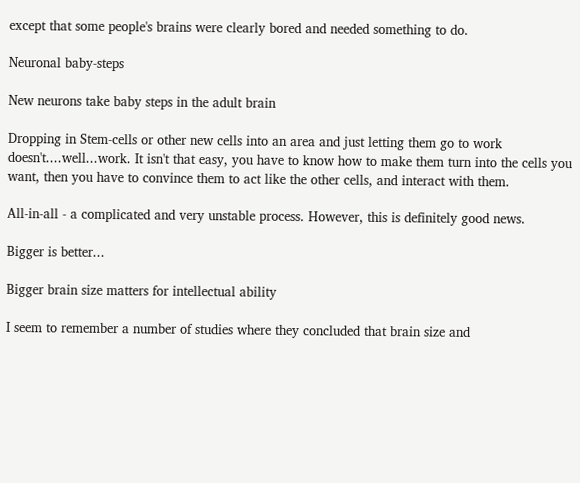except that some people's brains were clearly bored and needed something to do.

Neuronal baby-steps

New neurons take baby steps in the adult brain

Dropping in Stem-cells or other new cells into an area and just letting them go to work doesn't....well...work. It isn't that easy, you have to know how to make them turn into the cells you want, then you have to convince them to act like the other cells, and interact with them.

All-in-all - a complicated and very unstable process. However, this is definitely good news.

Bigger is better...

Bigger brain size matters for intellectual ability

I seem to remember a number of studies where they concluded that brain size and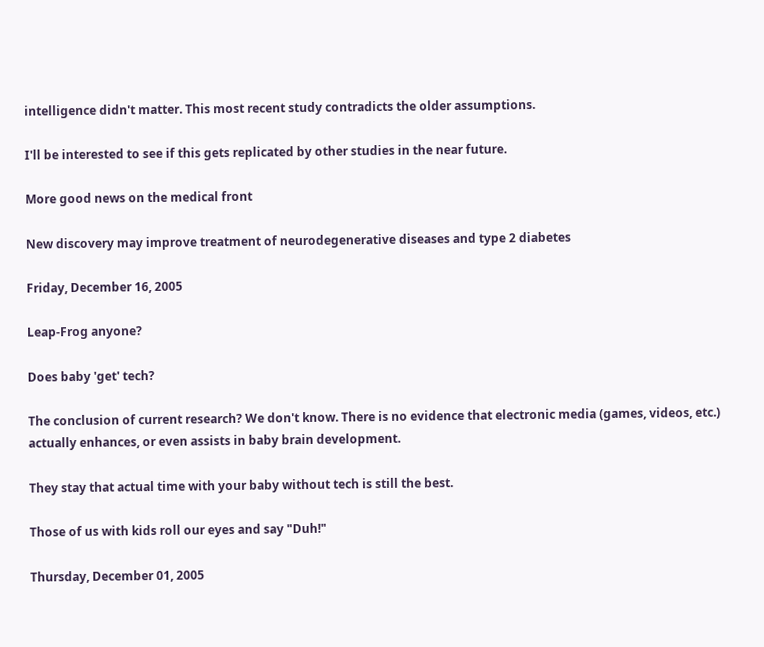intelligence didn't matter. This most recent study contradicts the older assumptions.

I'll be interested to see if this gets replicated by other studies in the near future.

More good news on the medical front

New discovery may improve treatment of neurodegenerative diseases and type 2 diabetes

Friday, December 16, 2005

Leap-Frog anyone?

Does baby 'get' tech?

The conclusion of current research? We don't know. There is no evidence that electronic media (games, videos, etc.) actually enhances, or even assists in baby brain development.

They stay that actual time with your baby without tech is still the best.

Those of us with kids roll our eyes and say "Duh!"

Thursday, December 01, 2005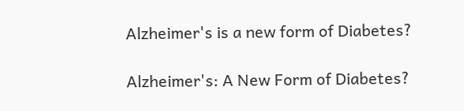Alzheimer's is a new form of Diabetes?

Alzheimer's: A New Form of Diabetes?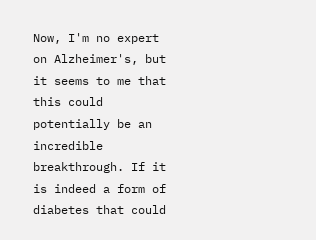Now, I'm no expert on Alzheimer's, but it seems to me that this could potentially be an incredible breakthrough. If it is indeed a form of diabetes that could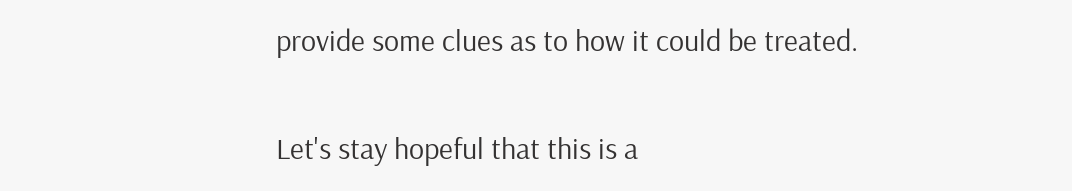provide some clues as to how it could be treated.

Let's stay hopeful that this is a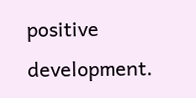positive development.